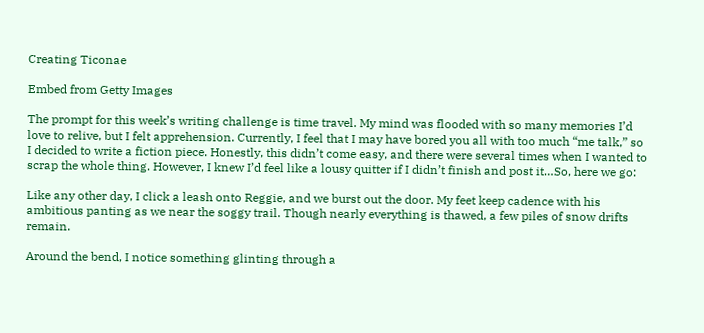Creating Ticonae

Embed from Getty Images

The prompt for this week’s writing challenge is time travel. My mind was flooded with so many memories I’d love to relive, but I felt apprehension. Currently, I feel that I may have bored you all with too much “me talk,” so I decided to write a fiction piece. Honestly, this didn’t come easy, and there were several times when I wanted to scrap the whole thing. However, I knew I’d feel like a lousy quitter if I didn’t finish and post it…So, here we go:

Like any other day, I click a leash onto Reggie, and we burst out the door. My feet keep cadence with his ambitious panting as we near the soggy trail. Though nearly everything is thawed, a few piles of snow drifts remain.

Around the bend, I notice something glinting through a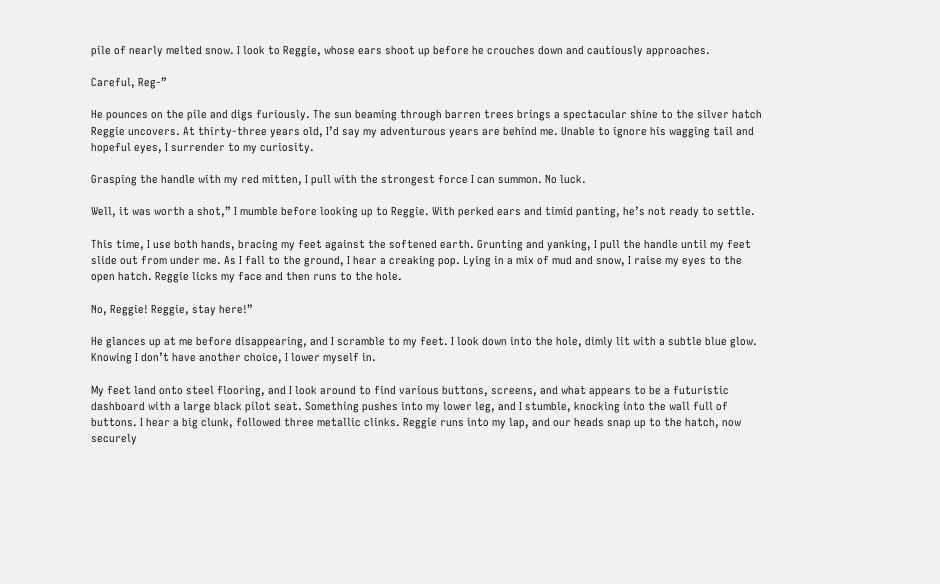pile of nearly melted snow. I look to Reggie, whose ears shoot up before he crouches down and cautiously approaches.

Careful, Reg-”

He pounces on the pile and digs furiously. The sun beaming through barren trees brings a spectacular shine to the silver hatch Reggie uncovers. At thirty-three years old, I’d say my adventurous years are behind me. Unable to ignore his wagging tail and hopeful eyes, I surrender to my curiosity.

Grasping the handle with my red mitten, I pull with the strongest force I can summon. No luck.

Well, it was worth a shot,” I mumble before looking up to Reggie. With perked ears and timid panting, he’s not ready to settle.

This time, I use both hands, bracing my feet against the softened earth. Grunting and yanking, I pull the handle until my feet slide out from under me. As I fall to the ground, I hear a creaking pop. Lying in a mix of mud and snow, I raise my eyes to the open hatch. Reggie licks my face and then runs to the hole.

No, Reggie! Reggie, stay here!”

He glances up at me before disappearing, and I scramble to my feet. I look down into the hole, dimly lit with a subtle blue glow. Knowing I don’t have another choice, I lower myself in.

My feet land onto steel flooring, and I look around to find various buttons, screens, and what appears to be a futuristic dashboard with a large black pilot seat. Something pushes into my lower leg, and I stumble, knocking into the wall full of buttons. I hear a big clunk, followed three metallic clinks. Reggie runs into my lap, and our heads snap up to the hatch, now securely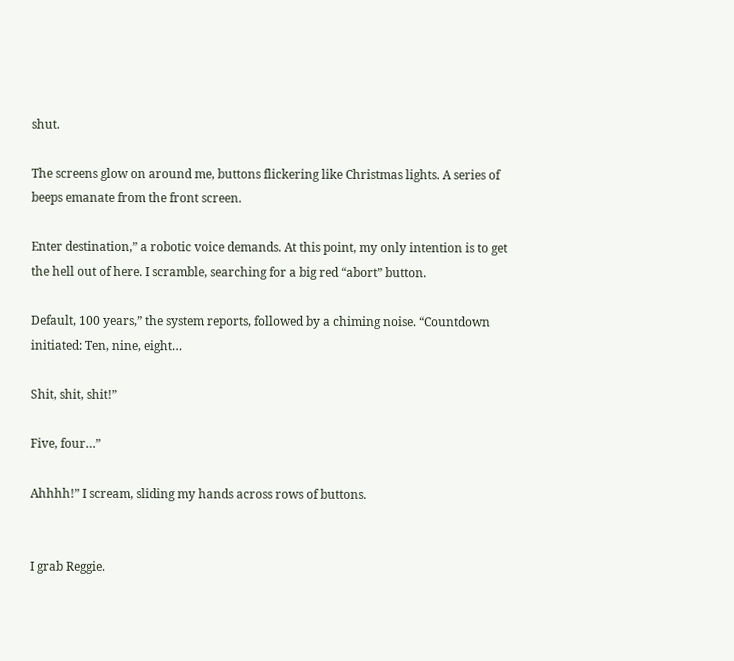shut.

The screens glow on around me, buttons flickering like Christmas lights. A series of beeps emanate from the front screen.

Enter destination,” a robotic voice demands. At this point, my only intention is to get the hell out of here. I scramble, searching for a big red “abort” button.

Default, 100 years,” the system reports, followed by a chiming noise. “Countdown initiated: Ten, nine, eight…

Shit, shit, shit!”

Five, four…”

Ahhhh!” I scream, sliding my hands across rows of buttons.


I grab Reggie.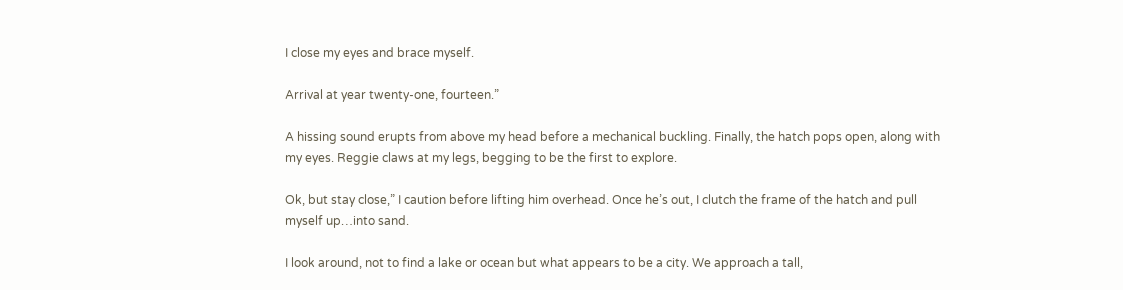I close my eyes and brace myself.

Arrival at year twenty-one, fourteen.”

A hissing sound erupts from above my head before a mechanical buckling. Finally, the hatch pops open, along with my eyes. Reggie claws at my legs, begging to be the first to explore.

Ok, but stay close,” I caution before lifting him overhead. Once he’s out, I clutch the frame of the hatch and pull myself up…into sand.

I look around, not to find a lake or ocean but what appears to be a city. We approach a tall,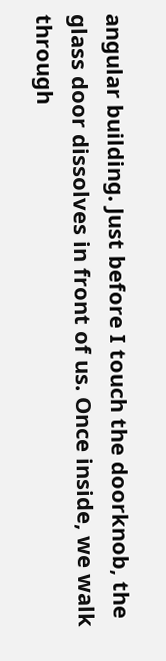angular building. Just before I touch the doorknob, the glass door dissolves in front of us. Once inside, we walk through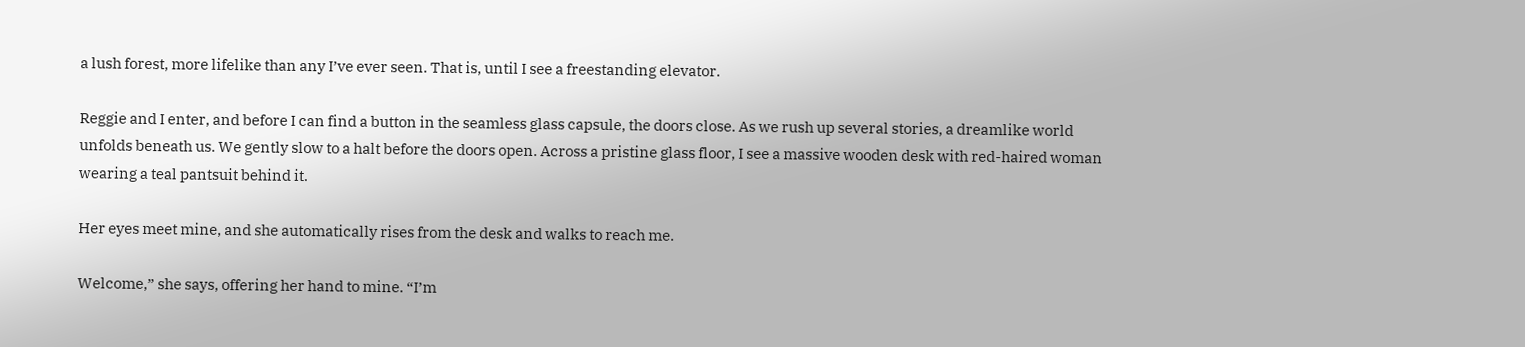a lush forest, more lifelike than any I’ve ever seen. That is, until I see a freestanding elevator.

Reggie and I enter, and before I can find a button in the seamless glass capsule, the doors close. As we rush up several stories, a dreamlike world unfolds beneath us. We gently slow to a halt before the doors open. Across a pristine glass floor, I see a massive wooden desk with red-haired woman wearing a teal pantsuit behind it.

Her eyes meet mine, and she automatically rises from the desk and walks to reach me.

Welcome,” she says, offering her hand to mine. “I’m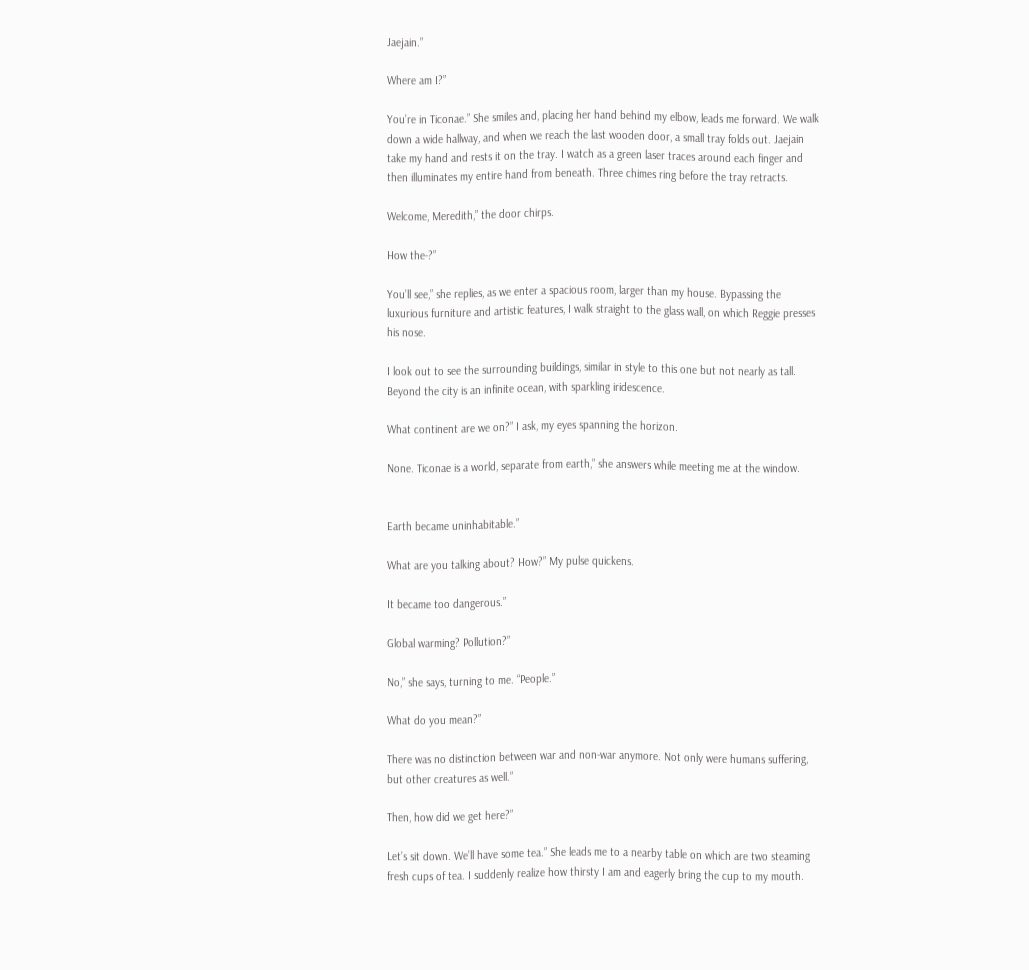Jaejain.”

Where am I?”

You’re in Ticonae.” She smiles and, placing her hand behind my elbow, leads me forward. We walk down a wide hallway, and when we reach the last wooden door, a small tray folds out. Jaejain take my hand and rests it on the tray. I watch as a green laser traces around each finger and then illuminates my entire hand from beneath. Three chimes ring before the tray retracts.

Welcome, Meredith,” the door chirps.

How the-?”

You’ll see,” she replies, as we enter a spacious room, larger than my house. Bypassing the luxurious furniture and artistic features, I walk straight to the glass wall, on which Reggie presses his nose.

I look out to see the surrounding buildings, similar in style to this one but not nearly as tall. Beyond the city is an infinite ocean, with sparkling iridescence.

What continent are we on?” I ask, my eyes spanning the horizon.

None. Ticonae is a world, separate from earth,” she answers while meeting me at the window.


Earth became uninhabitable.”

What are you talking about? How?” My pulse quickens.

It became too dangerous.”

Global warming? Pollution?”

No,” she says, turning to me. “People.”

What do you mean?”

There was no distinction between war and non-war anymore. Not only were humans suffering, but other creatures as well.”

Then, how did we get here?”

Let’s sit down. We’ll have some tea.” She leads me to a nearby table on which are two steaming fresh cups of tea. I suddenly realize how thirsty I am and eagerly bring the cup to my mouth.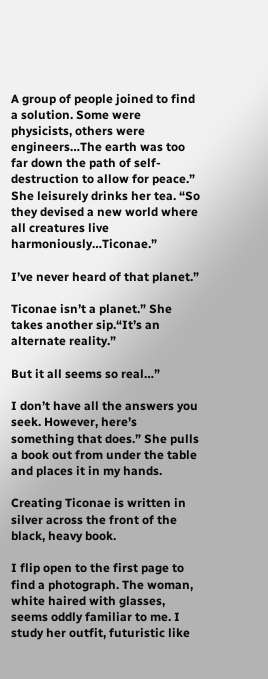A group of people joined to find a solution. Some were physicists, others were engineers…The earth was too far down the path of self-destruction to allow for peace.” She leisurely drinks her tea. “So they devised a new world where all creatures live harmoniously…Ticonae.”

I’ve never heard of that planet.”

Ticonae isn’t a planet.” She takes another sip.“It’s an alternate reality.”

But it all seems so real…”

I don’t have all the answers you seek. However, here’s something that does.” She pulls a book out from under the table and places it in my hands.

Creating Ticonae is written in silver across the front of the black, heavy book.

I flip open to the first page to find a photograph. The woman, white haired with glasses, seems oddly familiar to me. I study her outfit, futuristic like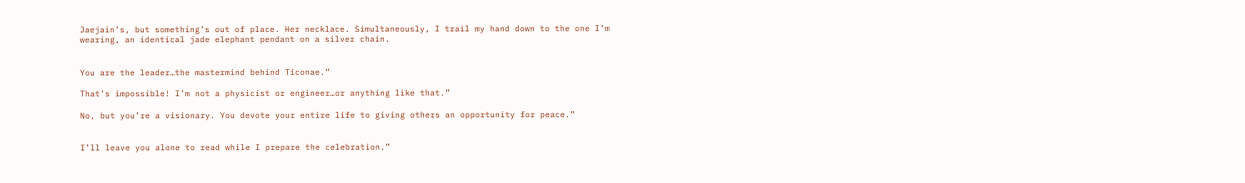Jaejain’s, but something’s out of place. Her necklace. Simultaneously, I trail my hand down to the one I’m wearing, an identical jade elephant pendant on a silver chain.


You are the leader…the mastermind behind Ticonae.”

That’s impossible! I’m not a physicist or engineer…or anything like that.”

No, but you’re a visionary. You devote your entire life to giving others an opportunity for peace.”


I’ll leave you alone to read while I prepare the celebration.”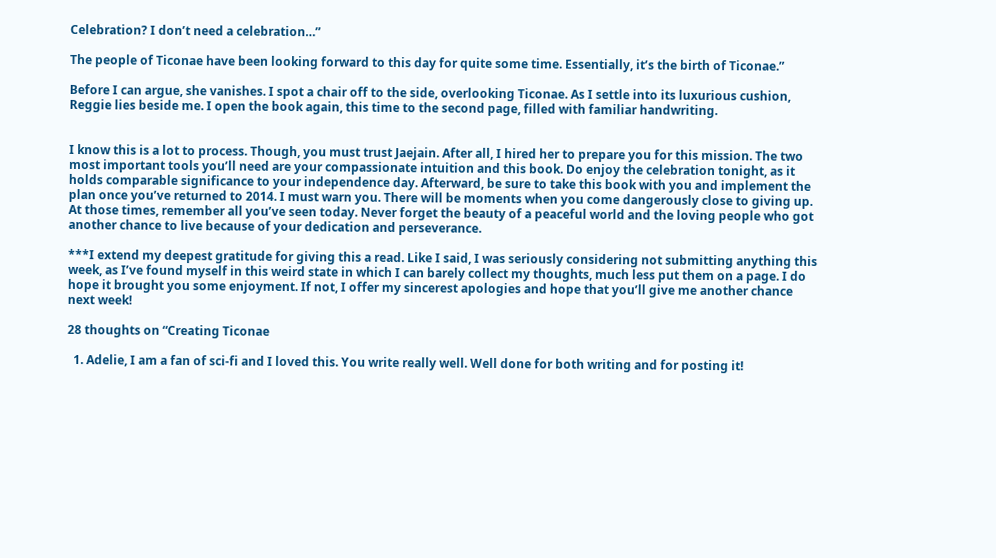Celebration? I don’t need a celebration…”

The people of Ticonae have been looking forward to this day for quite some time. Essentially, it’s the birth of Ticonae.”

Before I can argue, she vanishes. I spot a chair off to the side, overlooking Ticonae. As I settle into its luxurious cushion, Reggie lies beside me. I open the book again, this time to the second page, filled with familiar handwriting.


I know this is a lot to process. Though, you must trust Jaejain. After all, I hired her to prepare you for this mission. The two most important tools you’ll need are your compassionate intuition and this book. Do enjoy the celebration tonight, as it holds comparable significance to your independence day. Afterward, be sure to take this book with you and implement the plan once you’ve returned to 2014. I must warn you. There will be moments when you come dangerously close to giving up. At those times, remember all you’ve seen today. Never forget the beauty of a peaceful world and the loving people who got another chance to live because of your dedication and perseverance.

***I extend my deepest gratitude for giving this a read. Like I said, I was seriously considering not submitting anything this week, as I’ve found myself in this weird state in which I can barely collect my thoughts, much less put them on a page. I do hope it brought you some enjoyment. If not, I offer my sincerest apologies and hope that you’ll give me another chance next week!

28 thoughts on “Creating Ticonae

  1. Adelie, I am a fan of sci-fi and I loved this. You write really well. Well done for both writing and for posting it!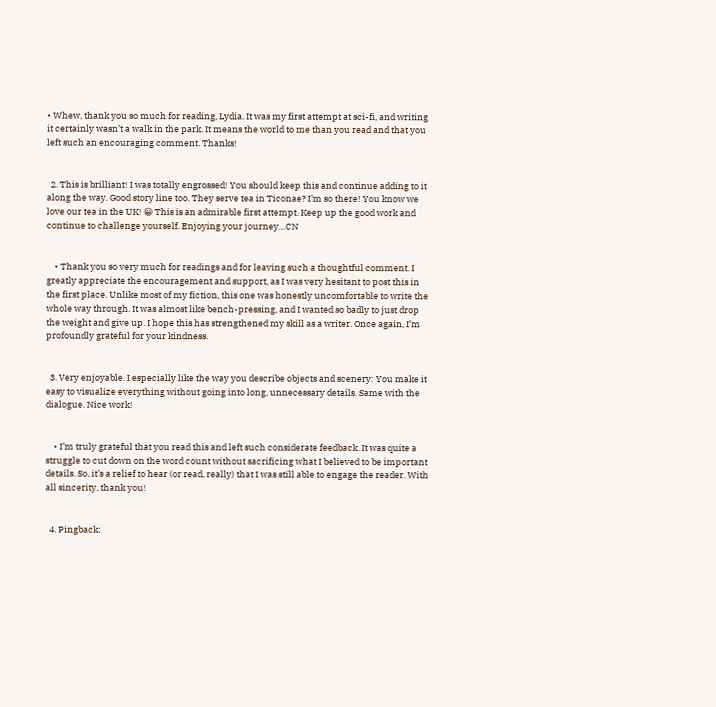• Whew, thank you so much for reading, Lydia. It was my first attempt at sci-fi, and writing it certainly wasn’t a walk in the park. It means the world to me than you read and that you left such an encouraging comment. Thanks!


  2. This is brilliant! I was totally engrossed! You should keep this and continue adding to it along the way. Good story line too. They serve tea in Ticonae? I’m so there! You know we love our tea in the UK! 😀 This is an admirable first attempt. Keep up the good work and continue to challenge yourself. Enjoying your journey…CN


    • Thank you so very much for readings and for leaving such a thoughtful comment. I greatly appreciate the encouragement and support, as I was very hesitant to post this in the first place. Unlike most of my fiction, this one was honestly uncomfortable to write the whole way through. It was almost like bench-pressing, and I wanted so badly to just drop the weight and give up. I hope this has strengthened my skill as a writer. Once again, I’m profoundly grateful for your kindness.


  3. Very enjoyable. I especially like the way you describe objects and scenery: You make it easy to visualize everything without going into long, unnecessary details. Same with the dialogue. Nice work!


    • I’m truly grateful that you read this and left such considerate feedback. It was quite a struggle to cut down on the word count without sacrificing what I believed to be important details. So, it’s a relief to hear (or read, really) that I was still able to engage the reader. With all sincerity, thank you!


  4. Pingback: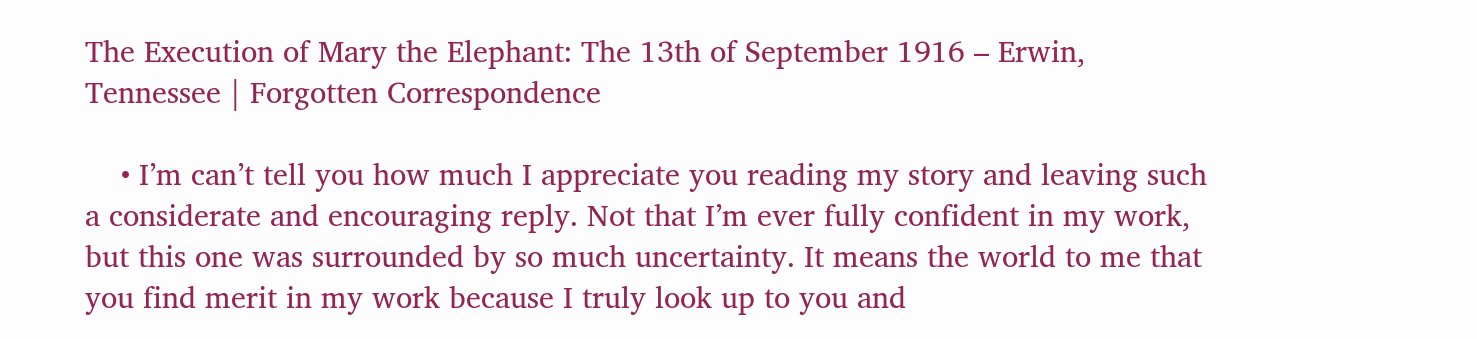The Execution of Mary the Elephant: The 13th of September 1916 – Erwin, Tennessee | Forgotten Correspondence

    • I’m can’t tell you how much I appreciate you reading my story and leaving such a considerate and encouraging reply. Not that I’m ever fully confident in my work, but this one was surrounded by so much uncertainty. It means the world to me that you find merit in my work because I truly look up to you and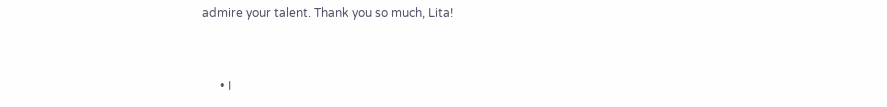admire your talent. Thank you so much, Lita!


      • I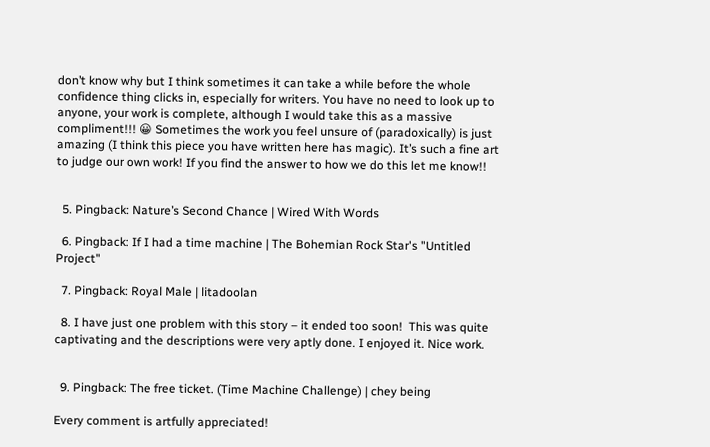don’t know why but I think sometimes it can take a while before the whole confidence thing clicks in, especially for writers. You have no need to look up to anyone, your work is complete, although I would take this as a massive compliment!!! 😀 Sometimes the work you feel unsure of (paradoxically) is just amazing (I think this piece you have written here has magic). It’s such a fine art to judge our own work! If you find the answer to how we do this let me know!!


  5. Pingback: Nature’s Second Chance | Wired With Words

  6. Pingback: If I had a time machine | The Bohemian Rock Star's "Untitled Project"

  7. Pingback: Royal Male | litadoolan

  8. I have just one problem with this story – it ended too soon!  This was quite captivating and the descriptions were very aptly done. I enjoyed it. Nice work.


  9. Pingback: The free ticket. (Time Machine Challenge) | chey being

Every comment is artfully appreciated!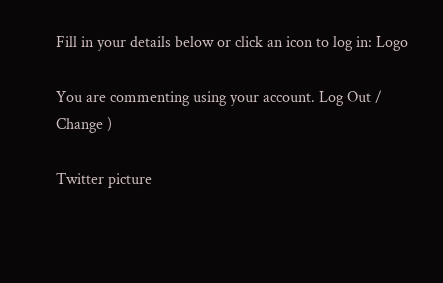Fill in your details below or click an icon to log in: Logo

You are commenting using your account. Log Out /  Change )

Twitter picture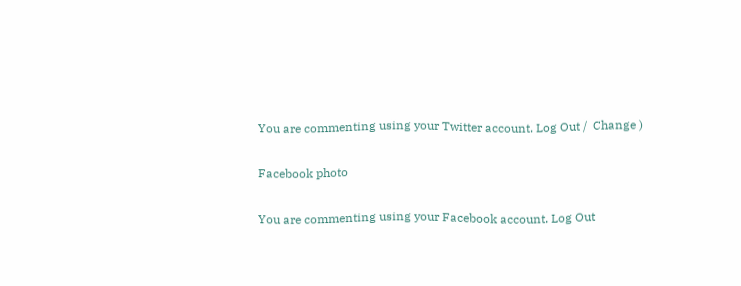You are commenting using your Twitter account. Log Out /  Change )

Facebook photo

You are commenting using your Facebook account. Log Out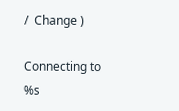/  Change )

Connecting to %s